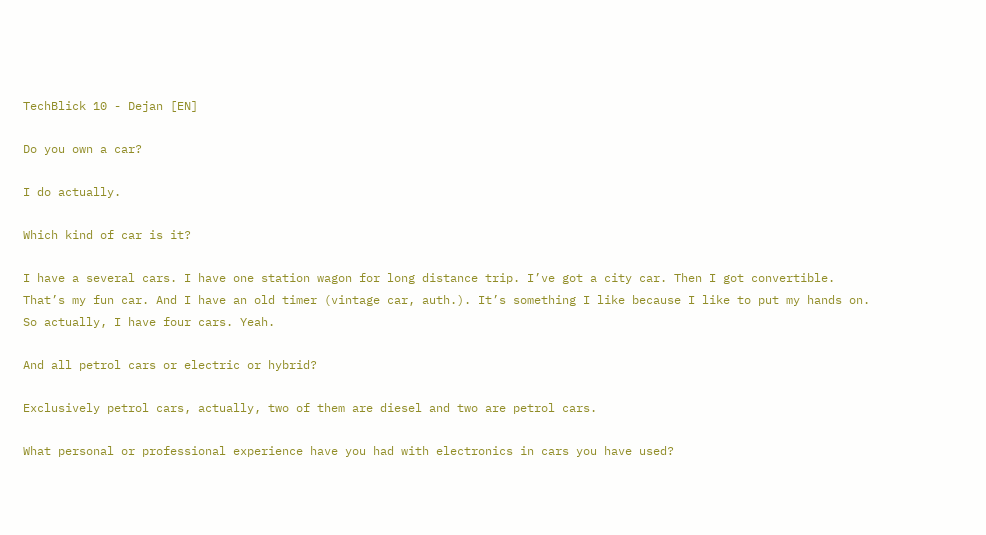TechBlick 10 - Dejan [EN]

Do you own a car?

I do actually.

Which kind of car is it?

I have a several cars. I have one station wagon for long distance trip. I’ve got a city car. Then I got convertible. That’s my fun car. And I have an old timer (vintage car, auth.). It’s something I like because I like to put my hands on. So actually, I have four cars. Yeah.

And all petrol cars or electric or hybrid?

Exclusively petrol cars, actually, two of them are diesel and two are petrol cars.

What personal or professional experience have you had with electronics in cars you have used?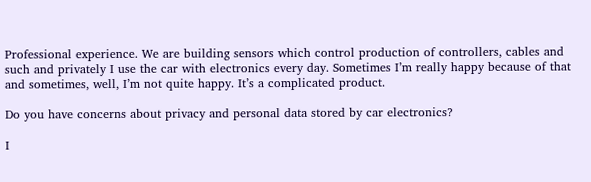Professional experience. We are building sensors which control production of controllers, cables and such and privately I use the car with electronics every day. Sometimes I’m really happy because of that and sometimes, well, I’m not quite happy. It’s a complicated product.

Do you have concerns about privacy and personal data stored by car electronics?

I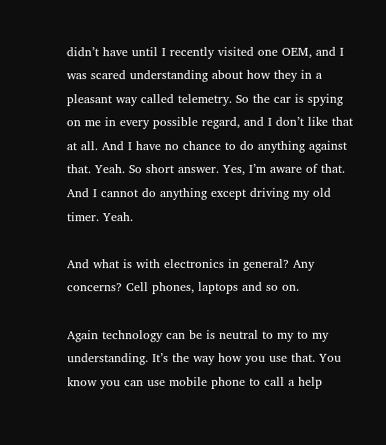didn’t have until I recently visited one OEM, and I was scared understanding about how they in a pleasant way called telemetry. So the car is spying on me in every possible regard, and I don’t like that at all. And I have no chance to do anything against that. Yeah. So short answer. Yes, I’m aware of that. And I cannot do anything except driving my old timer. Yeah.

And what is with electronics in general? Any concerns? Cell phones, laptops and so on.

Again technology can be is neutral to my to my understanding. It’s the way how you use that. You know you can use mobile phone to call a help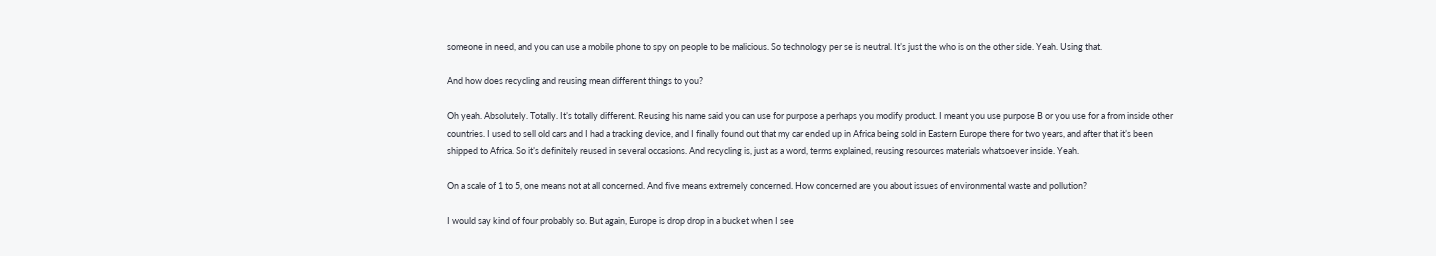someone in need, and you can use a mobile phone to spy on people to be malicious. So technology per se is neutral. It’s just the who is on the other side. Yeah. Using that.

And how does recycling and reusing mean different things to you?

Oh yeah. Absolutely. Totally. It’s totally different. Reusing his name said you can use for purpose a perhaps you modify product. I meant you use purpose B or you use for a from inside other countries. I used to sell old cars and I had a tracking device, and I finally found out that my car ended up in Africa being sold in Eastern Europe there for two years, and after that it’s been shipped to Africa. So it’s definitely reused in several occasions. And recycling is, just as a word, terms explained, reusing resources materials whatsoever inside. Yeah.

On a scale of 1 to 5, one means not at all concerned. And five means extremely concerned. How concerned are you about issues of environmental waste and pollution?

I would say kind of four probably so. But again, Europe is drop drop in a bucket when I see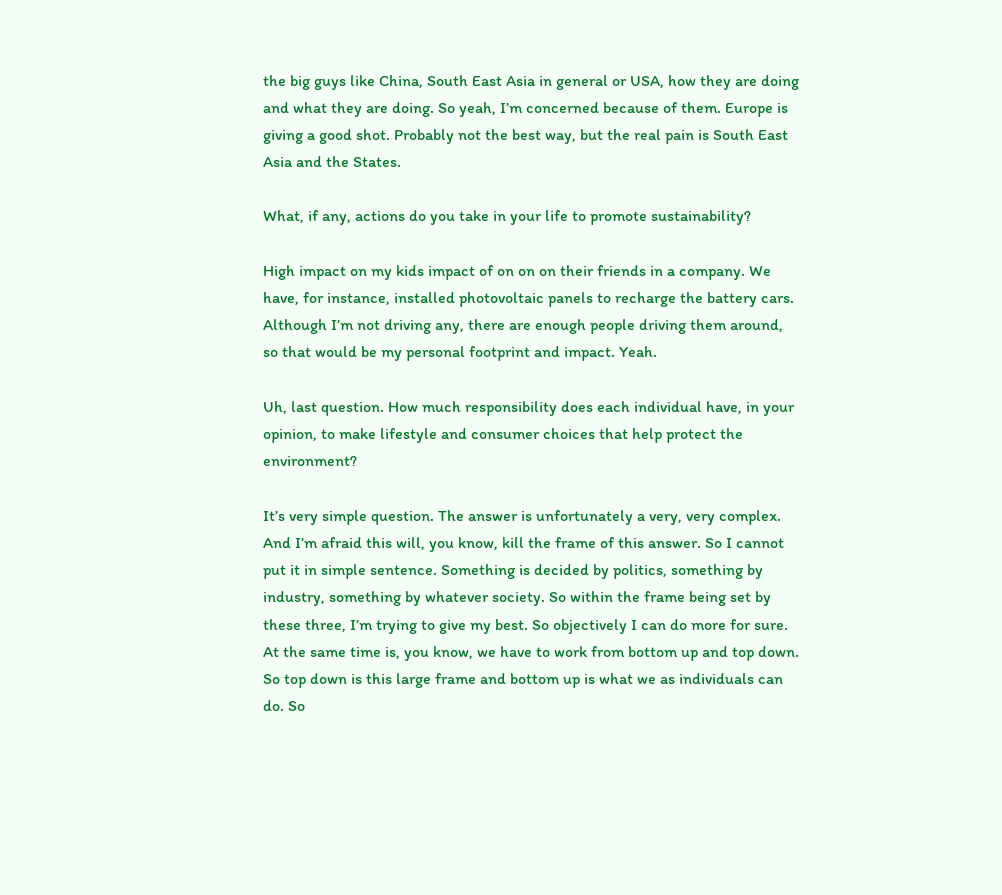the big guys like China, South East Asia in general or USA, how they are doing and what they are doing. So yeah, I’m concerned because of them. Europe is giving a good shot. Probably not the best way, but the real pain is South East Asia and the States.

What, if any, actions do you take in your life to promote sustainability?

High impact on my kids impact of on on on their friends in a company. We have, for instance, installed photovoltaic panels to recharge the battery cars. Although I’m not driving any, there are enough people driving them around, so that would be my personal footprint and impact. Yeah.

Uh, last question. How much responsibility does each individual have, in your opinion, to make lifestyle and consumer choices that help protect the environment?

It’s very simple question. The answer is unfortunately a very, very complex. And I’m afraid this will, you know, kill the frame of this answer. So I cannot put it in simple sentence. Something is decided by politics, something by industry, something by whatever society. So within the frame being set by these three, I’m trying to give my best. So objectively I can do more for sure. At the same time is, you know, we have to work from bottom up and top down. So top down is this large frame and bottom up is what we as individuals can do. So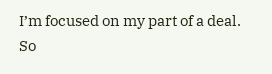I’m focused on my part of a deal. So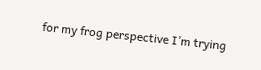for my frog perspective I’m trying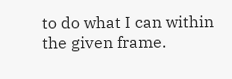to do what I can within the given frame.